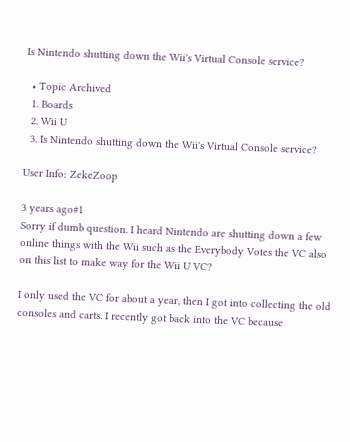Is Nintendo shutting down the Wii's Virtual Console service?

  • Topic Archived
  1. Boards
  2. Wii U
  3. Is Nintendo shutting down the Wii's Virtual Console service?

User Info: ZekeZoop

3 years ago#1
Sorry if dumb question. I heard Nintendo are shutting down a few online things with the Wii such as the Everybody Votes the VC also on this list to make way for the Wii U VC?

I only used the VC for about a year, then I got into collecting the old consoles and carts. I recently got back into the VC because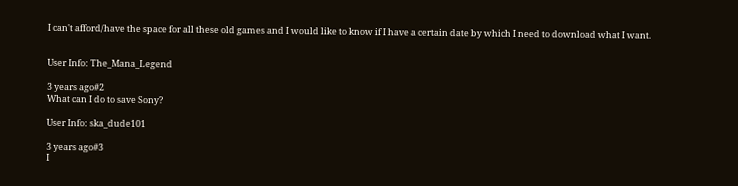I can't afford/have the space for all these old games and I would like to know if I have a certain date by which I need to download what I want.


User Info: The_Mana_Legend

3 years ago#2
What can I do to save Sony?

User Info: ska_dude101

3 years ago#3
I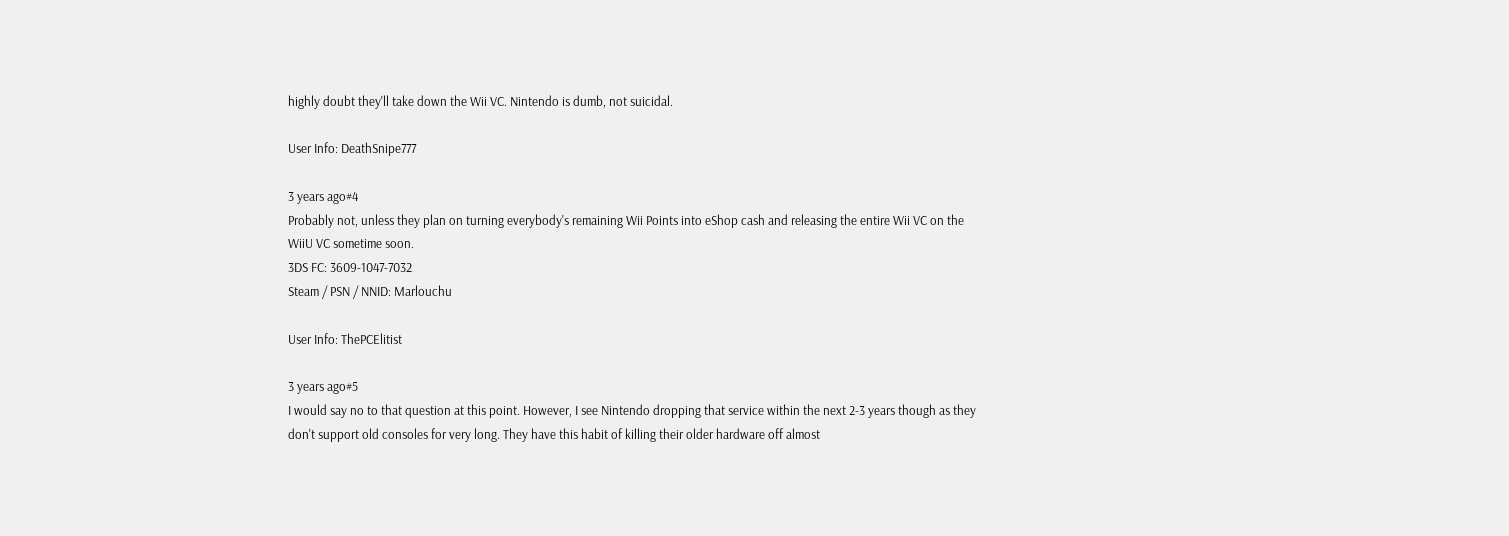highly doubt they'll take down the Wii VC. Nintendo is dumb, not suicidal.

User Info: DeathSnipe777

3 years ago#4
Probably not, unless they plan on turning everybody's remaining Wii Points into eShop cash and releasing the entire Wii VC on the WiiU VC sometime soon.
3DS FC: 3609-1047-7032
Steam / PSN / NNID: Marlouchu

User Info: ThePCElitist

3 years ago#5
I would say no to that question at this point. However, I see Nintendo dropping that service within the next 2-3 years though as they don't support old consoles for very long. They have this habit of killing their older hardware off almost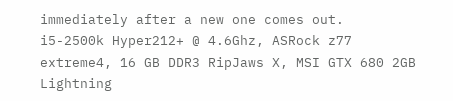immediately after a new one comes out.
i5-2500k Hyper212+ @ 4.6Ghz, ASRock z77 extreme4, 16 GB DDR3 RipJaws X, MSI GTX 680 2GB Lightning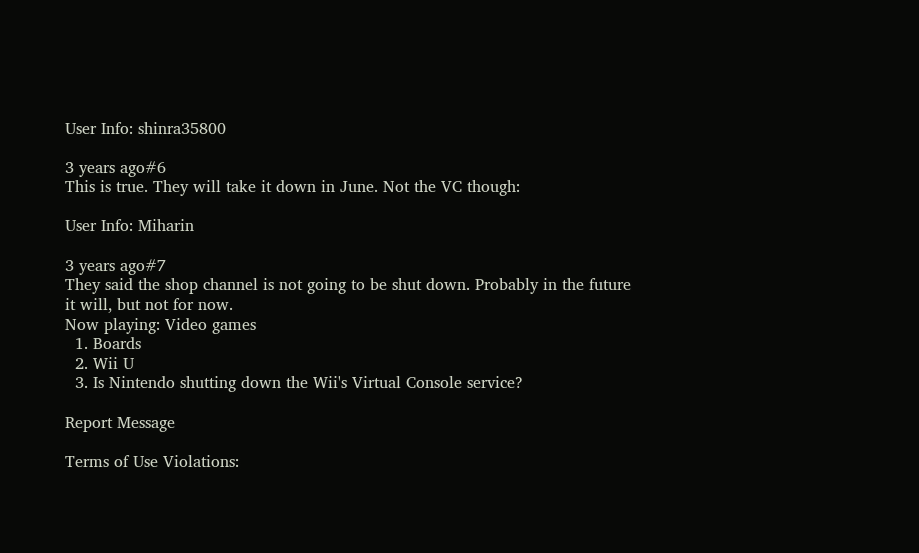User Info: shinra35800

3 years ago#6
This is true. They will take it down in June. Not the VC though:

User Info: Miharin

3 years ago#7
They said the shop channel is not going to be shut down. Probably in the future it will, but not for now.
Now playing: Video games
  1. Boards
  2. Wii U
  3. Is Nintendo shutting down the Wii's Virtual Console service?

Report Message

Terms of Use Violations: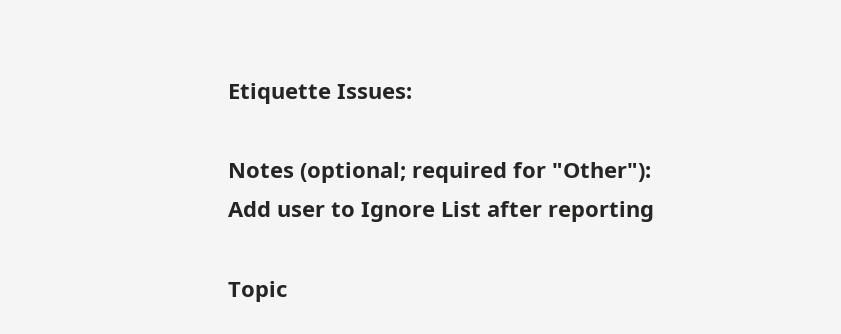Etiquette Issues:

Notes (optional; required for "Other"):
Add user to Ignore List after reporting

Topic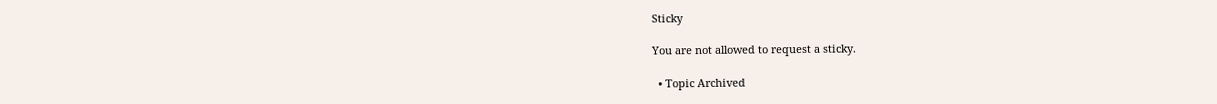Sticky

You are not allowed to request a sticky.

  • Topic Archived